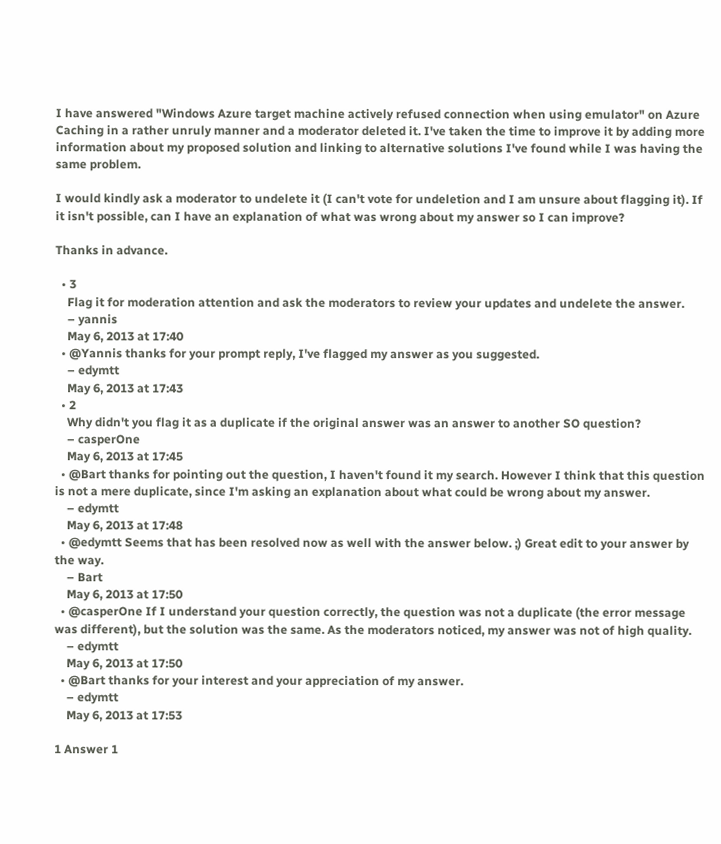I have answered "Windows Azure target machine actively refused connection when using emulator" on Azure Caching in a rather unruly manner and a moderator deleted it. I've taken the time to improve it by adding more information about my proposed solution and linking to alternative solutions I've found while I was having the same problem.

I would kindly ask a moderator to undelete it (I can't vote for undeletion and I am unsure about flagging it). If it isn't possible, can I have an explanation of what was wrong about my answer so I can improve?

Thanks in advance.

  • 3
    Flag it for moderation attention and ask the moderators to review your updates and undelete the answer.
    – yannis
    May 6, 2013 at 17:40
  • @Yannis thanks for your prompt reply, I've flagged my answer as you suggested.
    – edymtt
    May 6, 2013 at 17:43
  • 2
    Why didn't you flag it as a duplicate if the original answer was an answer to another SO question?
    – casperOne
    May 6, 2013 at 17:45
  • @Bart thanks for pointing out the question, I haven't found it my search. However I think that this question is not a mere duplicate, since I'm asking an explanation about what could be wrong about my answer.
    – edymtt
    May 6, 2013 at 17:48
  • @edymtt Seems that has been resolved now as well with the answer below. ;) Great edit to your answer by the way.
    – Bart
    May 6, 2013 at 17:50
  • @casperOne If I understand your question correctly, the question was not a duplicate (the error message was different), but the solution was the same. As the moderators noticed, my answer was not of high quality.
    – edymtt
    May 6, 2013 at 17:50
  • @Bart thanks for your interest and your appreciation of my answer.
    – edymtt
    May 6, 2013 at 17:53

1 Answer 1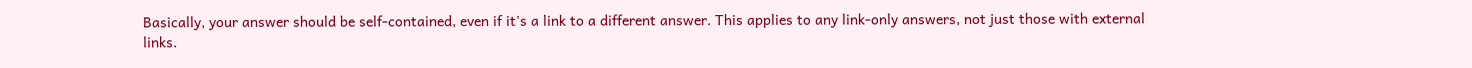Basically, your answer should be self-contained, even if it's a link to a different answer. This applies to any link-only answers, not just those with external links.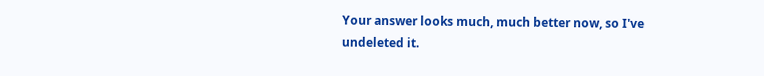Your answer looks much, much better now, so I've undeleted it.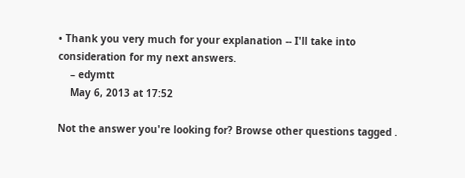• Thank you very much for your explanation -- I'll take into consideration for my next answers.
    – edymtt
    May 6, 2013 at 17:52

Not the answer you're looking for? Browse other questions tagged .